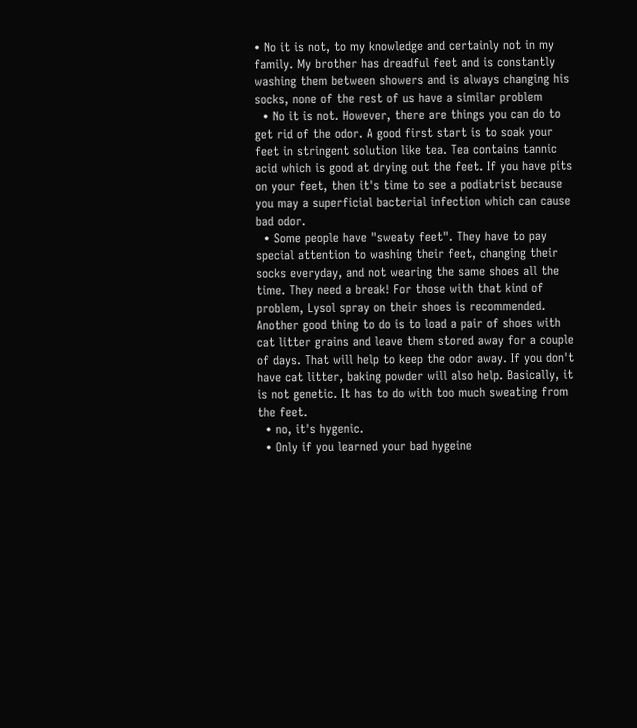• No it is not, to my knowledge and certainly not in my family. My brother has dreadful feet and is constantly washing them between showers and is always changing his socks, none of the rest of us have a similar problem
  • No it is not. However, there are things you can do to get rid of the odor. A good first start is to soak your feet in stringent solution like tea. Tea contains tannic acid which is good at drying out the feet. If you have pits on your feet, then it's time to see a podiatrist because you may a superficial bacterial infection which can cause bad odor.
  • Some people have "sweaty feet". They have to pay special attention to washing their feet, changing their socks everyday, and not wearing the same shoes all the time. They need a break! For those with that kind of problem, Lysol spray on their shoes is recommended. Another good thing to do is to load a pair of shoes with cat litter grains and leave them stored away for a couple of days. That will help to keep the odor away. If you don't have cat litter, baking powder will also help. Basically, it is not genetic. It has to do with too much sweating from the feet.
  • no, it's hygenic.
  • Only if you learned your bad hygeine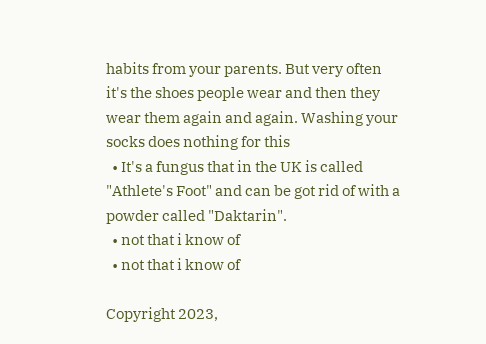habits from your parents. But very often it's the shoes people wear and then they wear them again and again. Washing your socks does nothing for this
  • It's a fungus that in the UK is called "Athlete's Foot" and can be got rid of with a powder called "Daktarin".
  • not that i know of
  • not that i know of

Copyright 2023,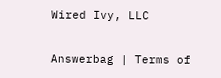Wired Ivy, LLC

Answerbag | Terms of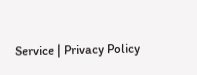Service | Privacy Policy